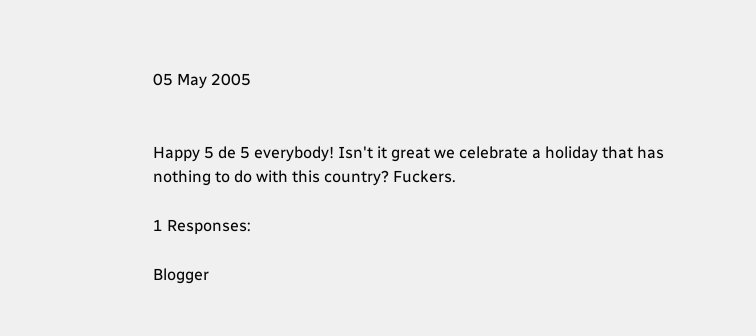05 May 2005


Happy 5 de 5 everybody! Isn't it great we celebrate a holiday that has nothing to do with this country? Fuckers.

1 Responses:

Blogger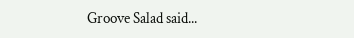Groove Salad said...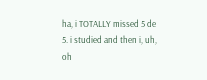ha, i TOTALLY missed 5 de 5. i studied and then i, uh, oh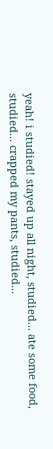yeah! i studied! stayed up all night, studied... ate some food, studied... crapped my pants, studied...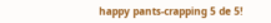happy pants-crapping 5 de 5!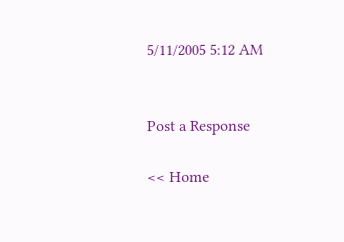5/11/2005 5:12 AM


Post a Response

<< Home